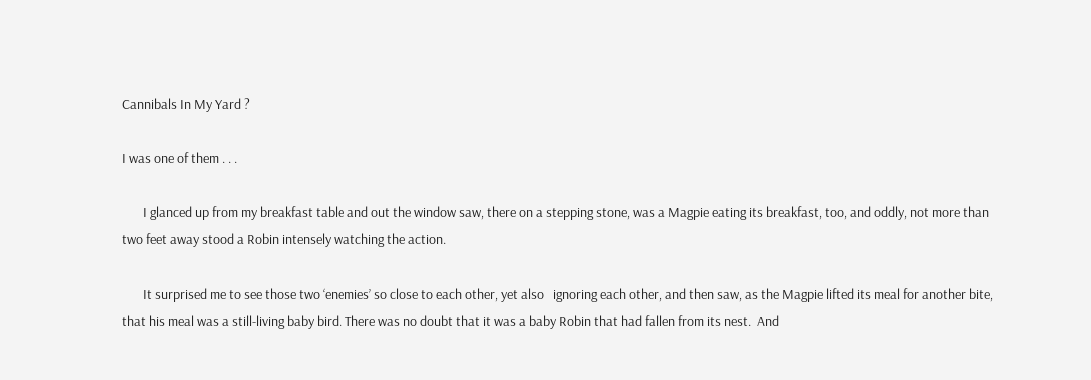Cannibals In My Yard ?

I was one of them . . .

       I glanced up from my breakfast table and out the window saw, there on a stepping stone, was a Magpie eating its breakfast, too, and oddly, not more than two feet away stood a Robin intensely watching the action.

       It surprised me to see those two ‘enemies’ so close to each other, yet also   ignoring each other, and then saw, as the Magpie lifted its meal for another bite, that his meal was a still-living baby bird. There was no doubt that it was a baby Robin that had fallen from its nest.  And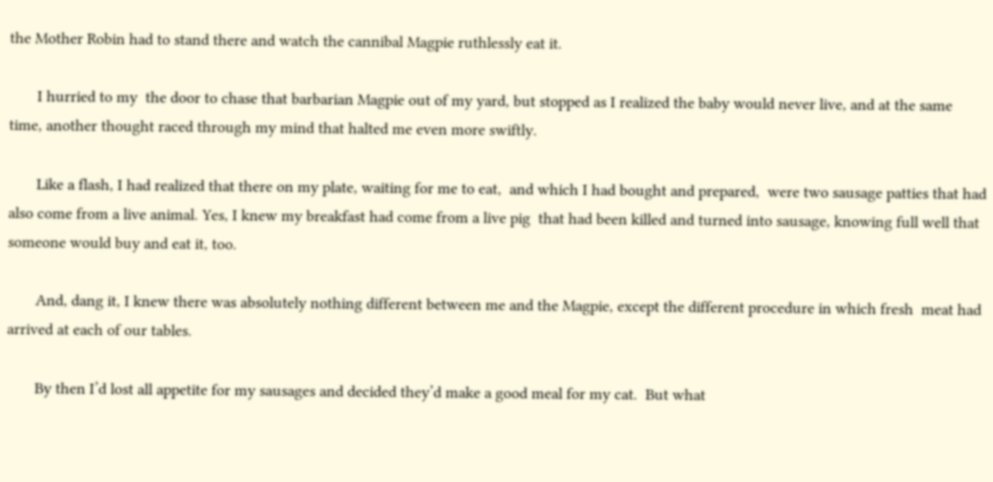the Mother Robin had to stand there and watch the cannibal Magpie ruthlessly eat it.

       I hurried to my  the door to chase that barbarian Magpie out of my yard, but stopped as I realized the baby would never live, and at the same time, another thought raced through my mind that halted me even more swiftly.

       Like a flash, I had realized that there on my plate, waiting for me to eat,  and which I had bought and prepared,  were two sausage patties that had  also come from a live animal. Yes, I knew my breakfast had come from a live pig  that had been killed and turned into sausage, knowing full well that someone would buy and eat it, too.

       And, dang it, I knew there was absolutely nothing different between me and the Magpie, except the different procedure in which fresh  meat had arrived at each of our tables.

       By then I’d lost all appetite for my sausages and decided they’d make a good meal for my cat.  But what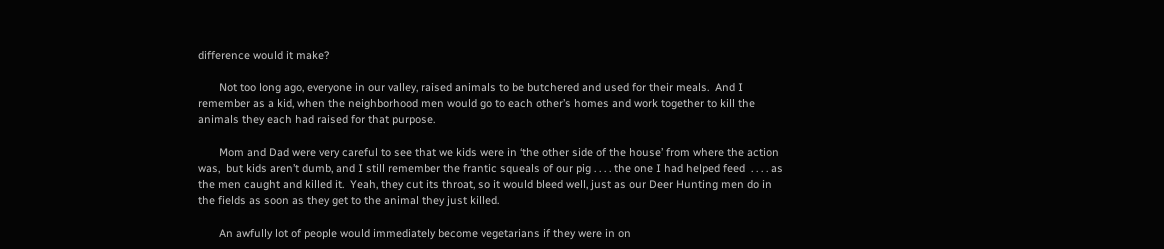difference would it make?

       Not too long ago, everyone in our valley, raised animals to be butchered and used for their meals.  And I remember as a kid, when the neighborhood men would go to each other’s homes and work together to kill the animals they each had raised for that purpose.

       Mom and Dad were very careful to see that we kids were in ‘the other side of the house’ from where the action was,  but kids aren’t dumb, and I still remember the frantic squeals of our pig . . . . the one I had helped feed  . . . . as the men caught and killed it.  Yeah, they cut its throat, so it would bleed well, just as our Deer Hunting men do in the fields as soon as they get to the animal they just killed.

       An awfully lot of people would immediately become vegetarians if they were in on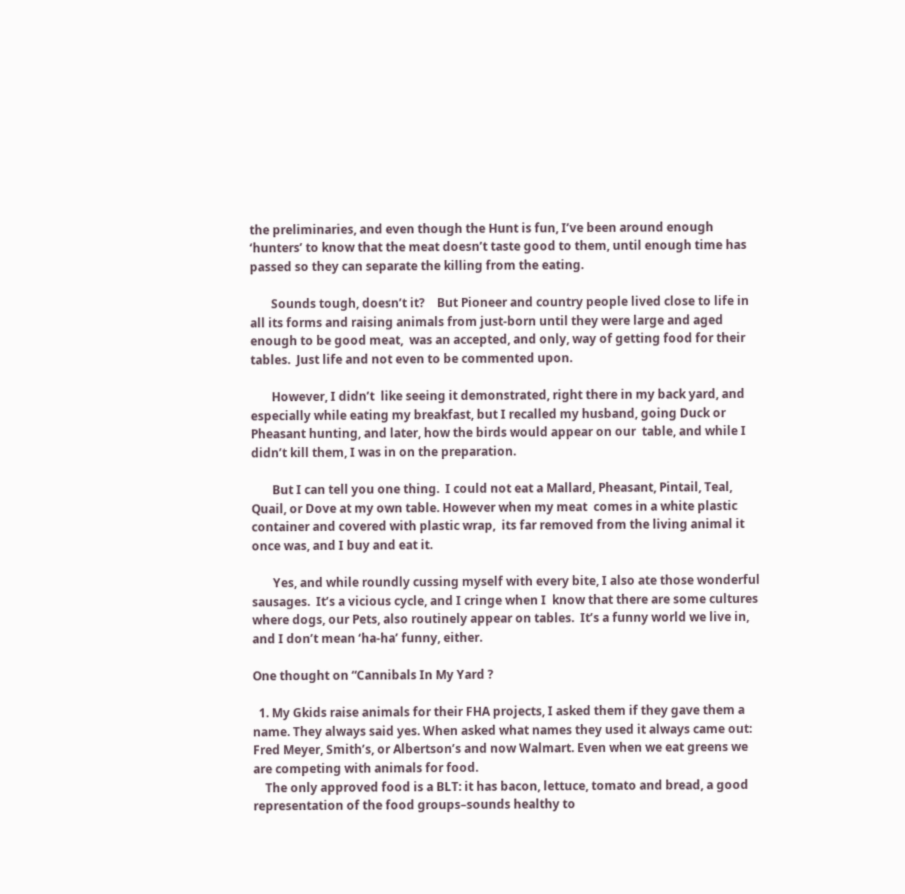the preliminaries, and even though the Hunt is fun, I’ve been around enough ‘hunters’ to know that the meat doesn’t taste good to them, until enough time has passed so they can separate the killing from the eating.

       Sounds tough, doesn’t it?    But Pioneer and country people lived close to life in all its forms and raising animals from just-born until they were large and aged enough to be good meat,  was an accepted, and only, way of getting food for their  tables.  Just life and not even to be commented upon.

       However, I didn’t  like seeing it demonstrated, right there in my back yard, and especially while eating my breakfast, but I recalled my husband, going Duck or Pheasant hunting, and later, how the birds would appear on our  table, and while I didn’t kill them, I was in on the preparation.

       But I can tell you one thing.  I could not eat a Mallard, Pheasant, Pintail, Teal, Quail, or Dove at my own table. However when my meat  comes in a white plastic container and covered with plastic wrap,  its far removed from the living animal it once was, and I buy and eat it.

       Yes, and while roundly cussing myself with every bite, I also ate those wonderful sausages.  It’s a vicious cycle, and I cringe when I  know that there are some cultures where dogs, our Pets, also routinely appear on tables.  It’s a funny world we live in, and I don’t mean ‘ha-ha’ funny, either.

One thought on “Cannibals In My Yard ?

  1. My Gkids raise animals for their FHA projects, I asked them if they gave them a name. They always said yes. When asked what names they used it always came out: Fred Meyer, Smith’s, or Albertson’s and now Walmart. Even when we eat greens we are competing with animals for food.
    The only approved food is a BLT: it has bacon, lettuce, tomato and bread, a good representation of the food groups–sounds healthy to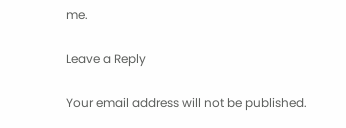me.

Leave a Reply

Your email address will not be published.